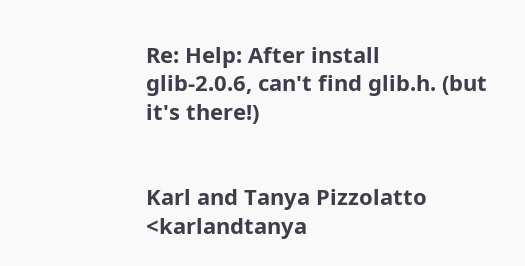Re: Help: After install glib-2.0.6, can't find glib.h. (but it's there!)


Karl and Tanya Pizzolatto <karlandtanya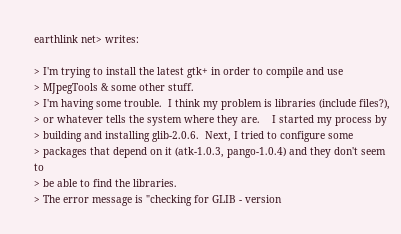earthlink net> writes:

> I'm trying to install the latest gtk+ in order to compile and use
> MJpegTools & some other stuff.
> I'm having some trouble.  I think my problem is libraries (include files?),
> or whatever tells the system where they are.    I started my process by
> building and installing glib-2.0.6.  Next, I tried to configure some
> packages that depend on it (atk-1.0.3, pango-1.0.4) and they don't seem to
> be able to find the libraries.
> The error message is "checking for GLIB - version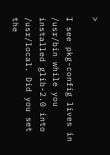>

I see pkg-config lives in /usr/bin while you installed glib-2.0 into
/usr/local. Did you set the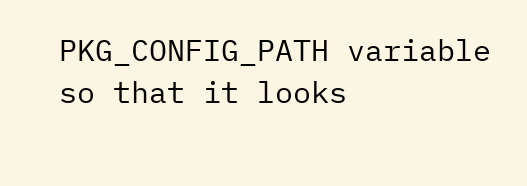PKG_CONFIG_PATH variable so that it looks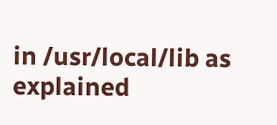in /usr/local/lib as explained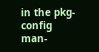in the pkg-config man-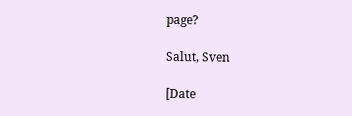page?

Salut, Sven

[Date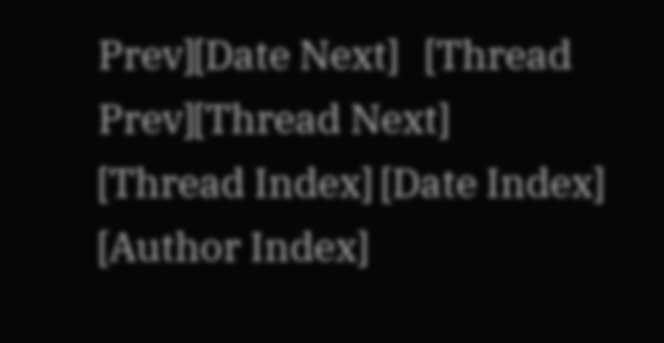Prev][Date Next]   [Thread Prev][Thread Next]   [Thread Index] [Date Index] [Author Index]